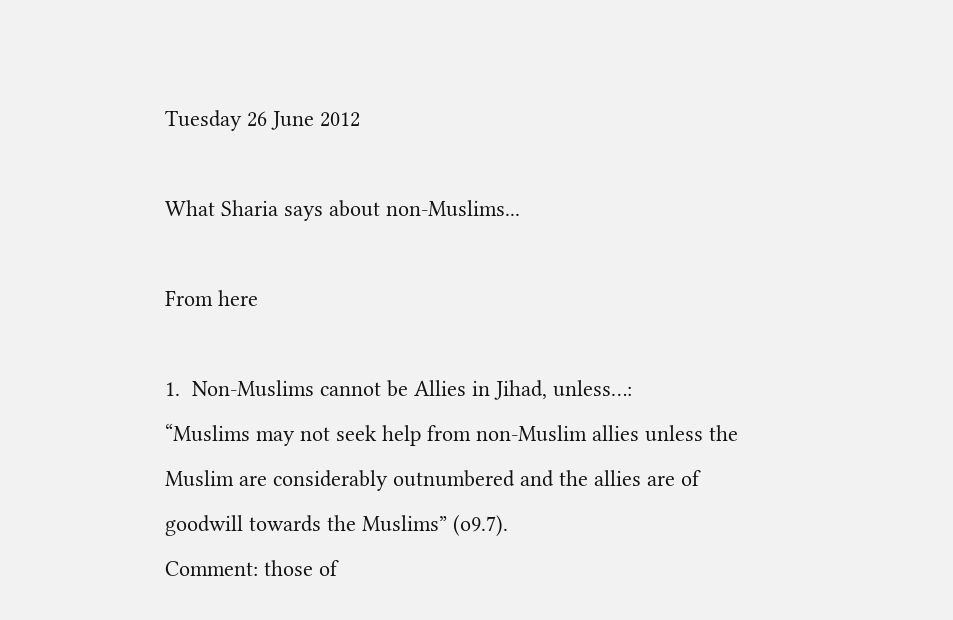Tuesday 26 June 2012

What Sharia says about non-Muslims...

From here

1.  Non-Muslims cannot be Allies in Jihad, unless…:
“Muslims may not seek help from non-Muslim allies unless the Muslim are considerably outnumbered and the allies are of goodwill towards the Muslims” (o9.7).
Comment: those of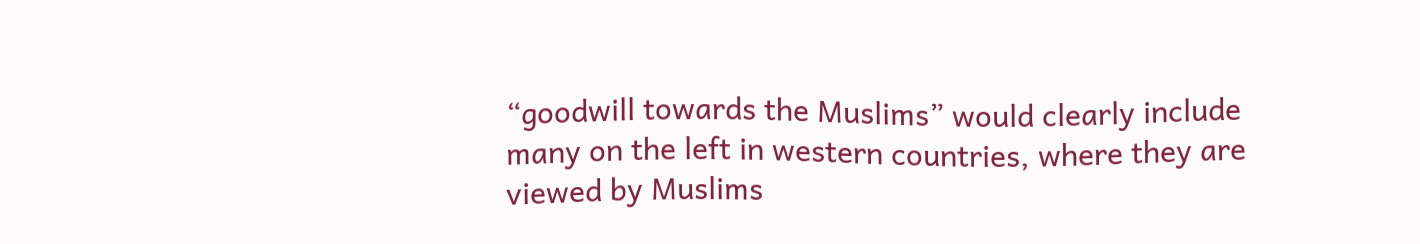“goodwill towards the Muslims” would clearly include many on the left in western countries, where they are viewed by Muslims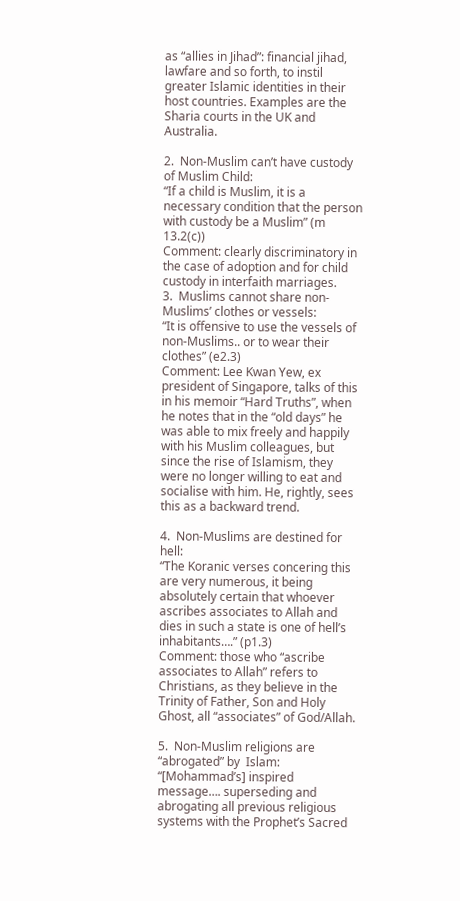as “allies in Jihad”: financial jihad, lawfare and so forth, to instil greater Islamic identities in their host countries. Examples are the Sharia courts in the UK and Australia.

2.  Non-Muslim can’t have custody of Muslim Child:
“If a child is Muslim, it is a necessary condition that the person with custody be a Muslim” (m 13.2(c))
Comment: clearly discriminatory in the case of adoption and for child custody in interfaith marriages.
3.  Muslims cannot share non-Muslims’ clothes or vessels:
“It is offensive to use the vessels of non-Muslims.. or to wear their clothes” (e2.3)
Comment: Lee Kwan Yew, ex president of Singapore, talks of this in his memoir “Hard Truths”, when he notes that in the “old days” he was able to mix freely and happily with his Muslim colleagues, but since the rise of Islamism, they were no longer willing to eat and socialise with him. He, rightly, sees this as a backward trend.

4.  Non-Muslims are destined for hell:
“The Koranic verses concering this are very numerous, it being absolutely certain that whoever ascribes associates to Allah and dies in such a state is one of hell’s inhabitants….” (p1.3)
Comment: those who “ascribe associates to Allah” refers to Christians, as they believe in the Trinity of Father, Son and Holy Ghost, all “associates” of God/Allah.

5.  Non-Muslim religions are “abrogated” by  Islam:
“[Mohammad’s] inspired message…. superseding and abrogating all previous religious systems with the Prophet’s Sacred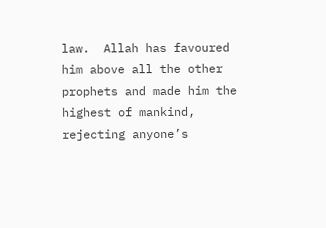law.  Allah has favoured him above all the other prophets and made him the highest of mankind, rejecting anyone’s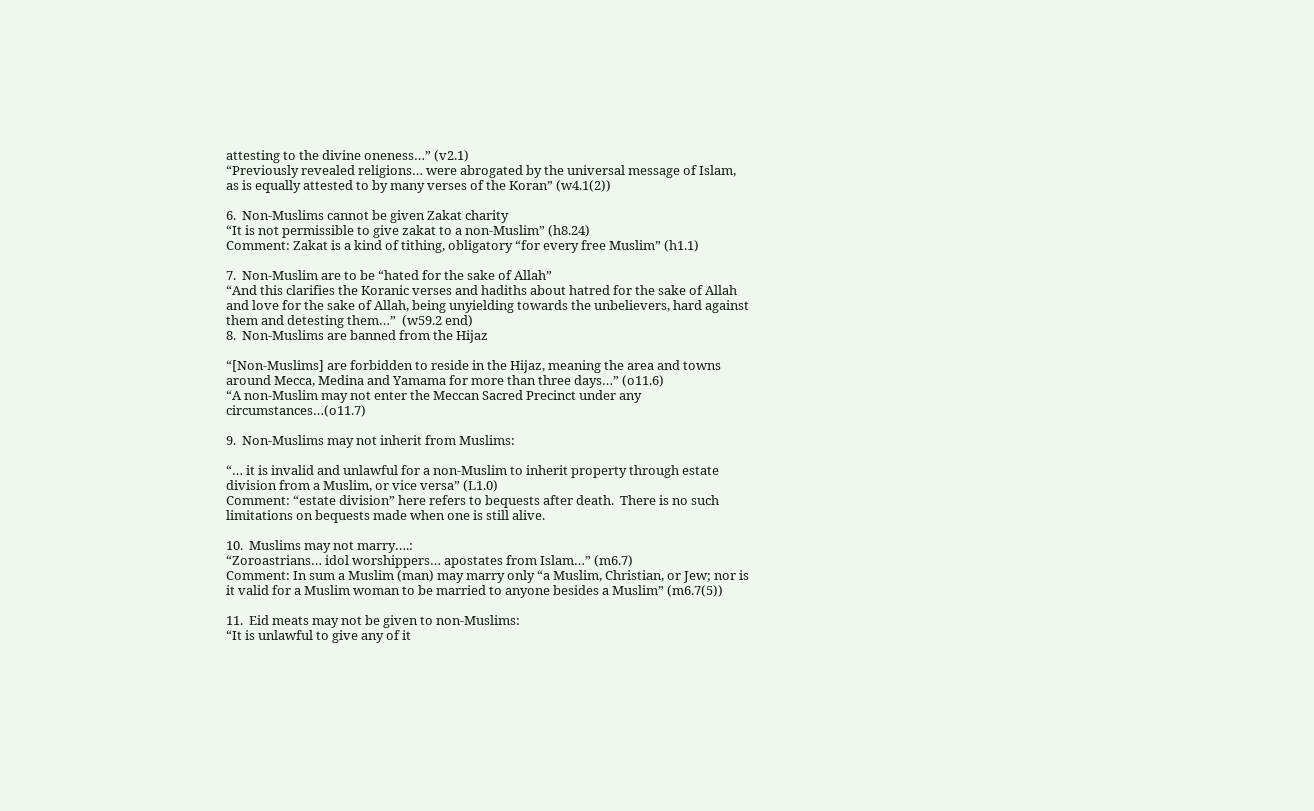attesting to the divine oneness…” (v2.1)
“Previously revealed religions… were abrogated by the universal message of Islam, as is equally attested to by many verses of the Koran” (w4.1(2))

6.  Non-Muslims cannot be given Zakat charity
“It is not permissible to give zakat to a non-Muslim” (h8.24)
Comment: Zakat is a kind of tithing, obligatory “for every free Muslim” (h1.1)

7.  Non-Muslim are to be “hated for the sake of Allah”
“And this clarifies the Koranic verses and hadiths about hatred for the sake of Allah and love for the sake of Allah, being unyielding towards the unbelievers, hard against them and detesting them…”  (w59.2 end)
8.  Non-Muslims are banned from the Hijaz

“[Non-Muslims] are forbidden to reside in the Hijaz, meaning the area and towns around Mecca, Medina and Yamama for more than three days…” (o11.6)
“A non-Muslim may not enter the Meccan Sacred Precinct under any circumstances…(o11.7)

9.  Non-Muslims may not inherit from Muslims:

“… it is invalid and unlawful for a non-Muslim to inherit property through estate division from a Muslim, or vice versa” (L1.0)
Comment: “estate division” here refers to bequests after death.  There is no such limitations on bequests made when one is still alive.

10.  Muslims may not marry….:
“Zoroastrians… idol worshippers… apostates from Islam…” (m6.7)
Comment: In sum a Muslim (man) may marry only “a Muslim, Christian, or Jew; nor is it valid for a Muslim woman to be married to anyone besides a Muslim” (m6.7(5))

11.  Eid meats may not be given to non-Muslims:
“It is unlawful to give any of it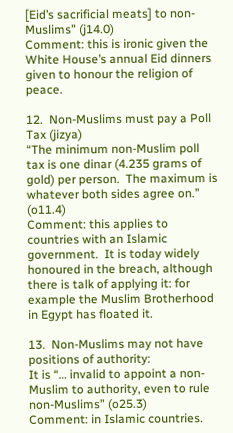[Eid’s sacrificial meats] to non-Muslims” (j14.0)
Comment: this is ironic given the White House’s annual Eid dinners given to honour the religion of peace.

12.  Non-Muslims must pay a Poll Tax (jizya)
“The minimum non-Muslim poll tax is one dinar (4.235 grams of gold) per person.  The maximum is whatever both sides agree on.” (o11.4)
Comment: this applies to countries with an Islamic government.  It is today widely honoured in the breach, although there is talk of applying it: for example the Muslim Brotherhood in Egypt has floated it.

13.  Non-Muslims may not have positions of authority:
It is “… invalid to appoint a non-Muslim to authority, even to rule non-Muslims” (o25.3)
Comment: in Islamic countries.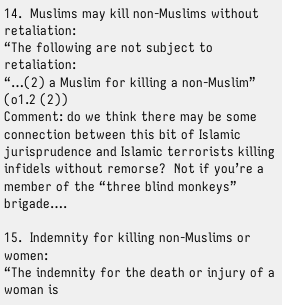14.  Muslims may kill non-Muslims without retaliation:
“The following are not subject to retaliation:
“…(2) a Muslim for killing a non-Muslim” (o1.2 (2))
Comment: do we think there may be some connection between this bit of Islamic jurisprudence and Islamic terrorists killing infidels without remorse?  Not if you’re a member of the “three blind monkeys” brigade….

15.  Indemnity for killing non-Muslims or women:
“The indemnity for the death or injury of a woman is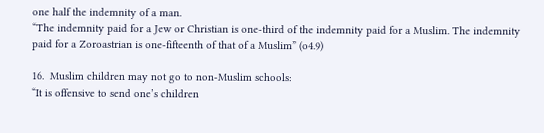one half the indemnity of a man.
“The indemnity paid for a Jew or Christian is one-third of the indemnity paid for a Muslim. The indemnity paid for a Zoroastrian is one-fifteenth of that of a Muslim” (o4.9)

16.  Muslim children may not go to non-Muslim schools:
“It is offensive to send one’s children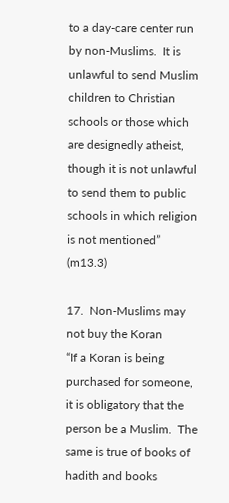to a day-care center run by non-Muslims.  It is unlawful to send Muslim children to Christian schools or those which are designedly atheist, though it is not unlawful to send them to public schools in which religion is not mentioned” (m13.3)

17.  Non-Muslims may not buy the Koran
“If a Koran is being purchased for someone, it is obligatory that the person be a Muslim.  The same is true of books of hadith and books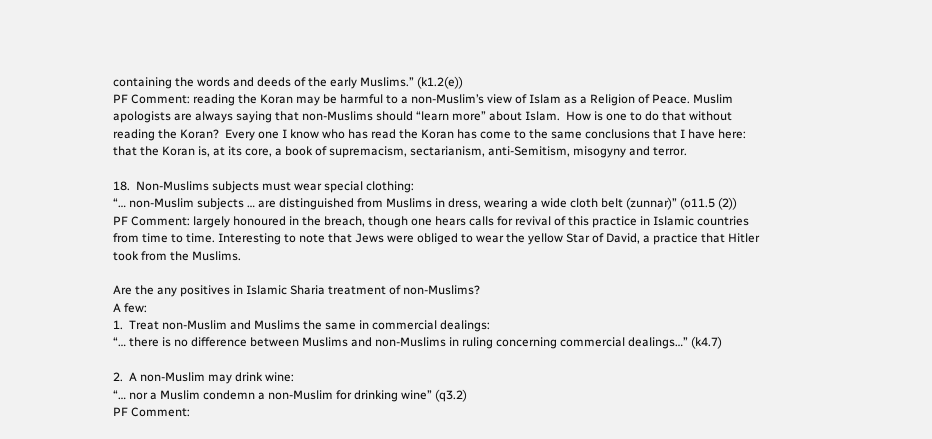containing the words and deeds of the early Muslims.” (k1.2(e))
PF Comment: reading the Koran may be harmful to a non-Muslim’s view of Islam as a Religion of Peace. Muslim apologists are always saying that non-Muslims should “learn more” about Islam.  How is one to do that without reading the Koran?  Every one I know who has read the Koran has come to the same conclusions that I have here: that the Koran is, at its core, a book of supremacism, sectarianism, anti-Semitism, misogyny and terror.

18.  Non-Muslims subjects must wear special clothing:
“… non-Muslim subjects … are distinguished from Muslims in dress, wearing a wide cloth belt (zunnar)” (o11.5 (2))
PF Comment: largely honoured in the breach, though one hears calls for revival of this practice in Islamic countries from time to time. Interesting to note that Jews were obliged to wear the yellow Star of David, a practice that Hitler took from the Muslims.

Are the any positives in Islamic Sharia treatment of non-Muslims?
A few:
1.  Treat non-Muslim and Muslims the same in commercial dealings:
“… there is no difference between Muslims and non-Muslims in ruling concerning commercial dealings…” (k4.7)

2.  A non-Muslim may drink wine:
“… nor a Muslim condemn a non-Muslim for drinking wine” (q3.2)
PF Comment: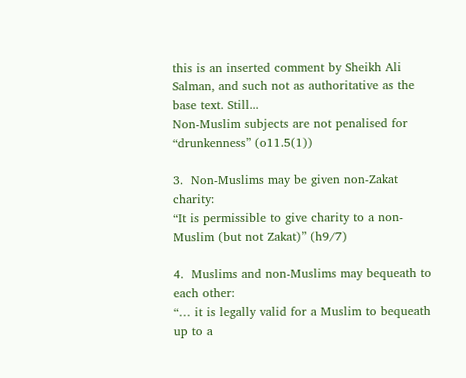this is an inserted comment by Sheikh Ali Salman, and such not as authoritative as the base text. Still...
Non-Muslim subjects are not penalised for “drunkenness” (o11.5(1))

3.  Non-Muslims may be given non-Zakat charity:
“It is permissible to give charity to a non-Muslim (but not Zakat)” (h9/7)

4.  Muslims and non-Muslims may bequeath to each other:
“… it is legally valid for a Muslim to bequeath up to a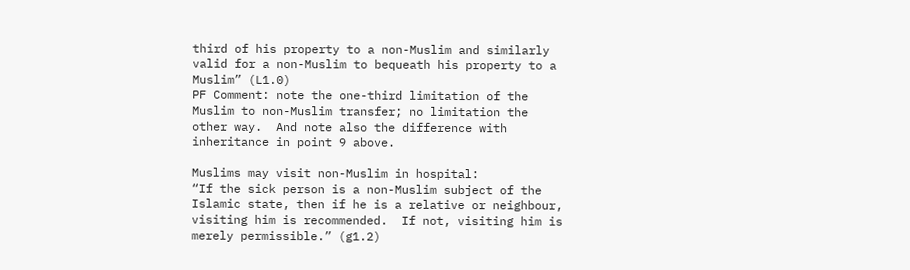third of his property to a non-Muslim and similarly valid for a non-Muslim to bequeath his property to a Muslim” (L1.0)
PF Comment: note the one-third limitation of the Muslim to non-Muslim transfer; no limitation the other way.  And note also the difference with inheritance in point 9 above.

Muslims may visit non-Muslim in hospital:
“If the sick person is a non-Muslim subject of the Islamic state, then if he is a relative or neighbour, visiting him is recommended.  If not, visiting him is merely permissible.” (g1.2)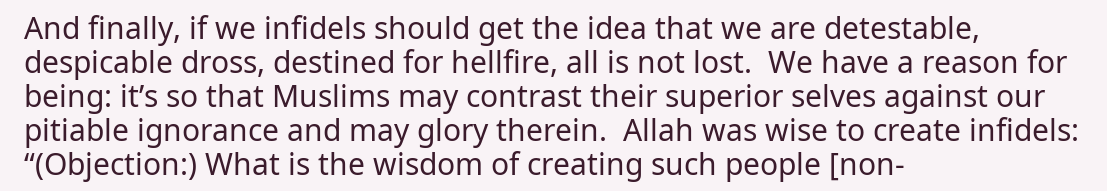And finally, if we infidels should get the idea that we are detestable, despicable dross, destined for hellfire, all is not lost.  We have a reason for being: it’s so that Muslims may contrast their superior selves against our pitiable ignorance and may glory therein.  Allah was wise to create infidels:
“(Objection:) What is the wisdom of creating such people [non-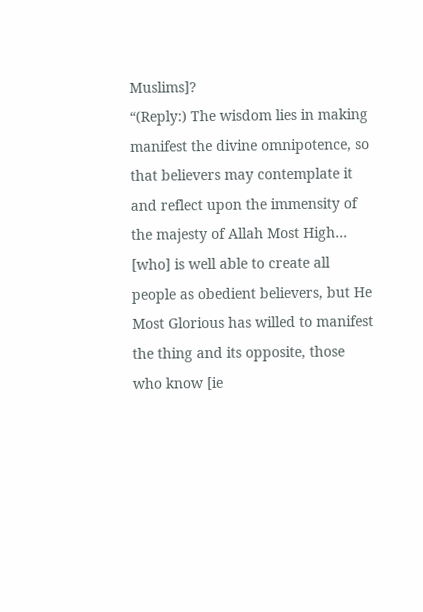Muslims]?
“(Reply:) The wisdom lies in making manifest the divine omnipotence, so that believers may contemplate it and reflect upon the immensity of the majesty of Allah Most High… [who] is well able to create all people as obedient believers, but He Most Glorious has willed to manifest the thing and its opposite, those who know [ie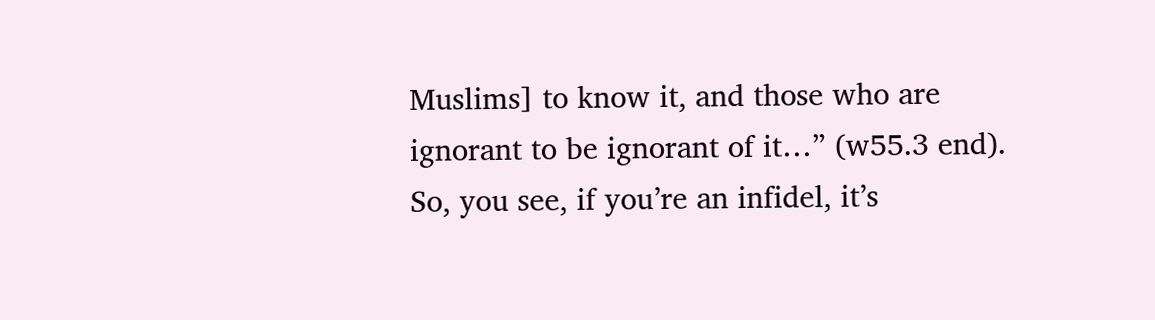Muslims] to know it, and those who are ignorant to be ignorant of it…” (w55.3 end).
So, you see, if you’re an infidel, it’s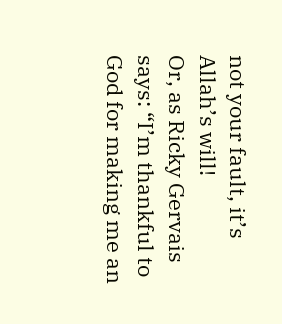not your fault, it’s Allah’s will!
Or, as Ricky Gervais says: “I’m thankful to God for making me an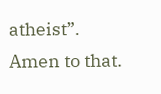atheist”.
Amen to that.